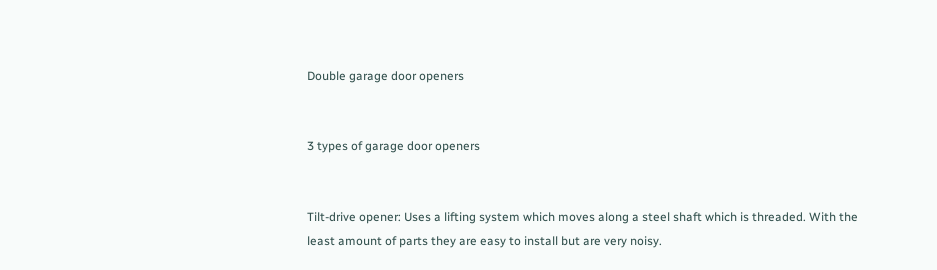Double garage door openers


3 types of garage door openers


Tilt-drive opener: Uses a lifting system which moves along a steel shaft which is threaded. With the least amount of parts they are easy to install but are very noisy.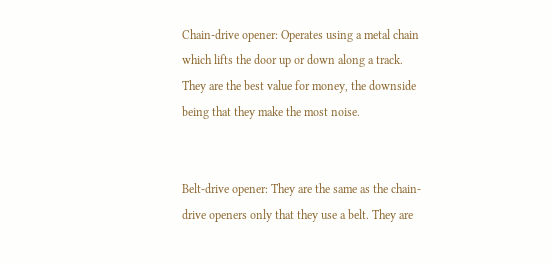Chain-drive opener: Operates using a metal chain which lifts the door up or down along a track. They are the best value for money, the downside being that they make the most noise.


Belt-drive opener: They are the same as the chain-drive openers only that they use a belt. They are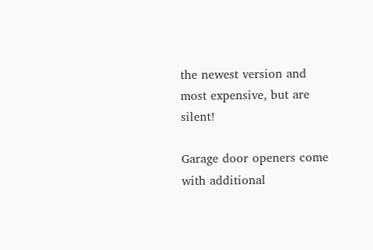the newest version and most expensive, but are silent!

Garage door openers come with additional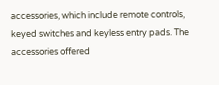accessories, which include remote controls, keyed switches and keyless entry pads. The accessories offered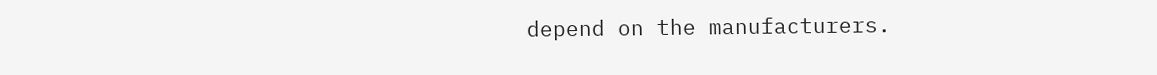depend on the manufacturers.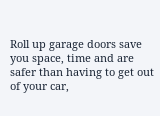Roll up garage doors save you space, time and are safer than having to get out of your car,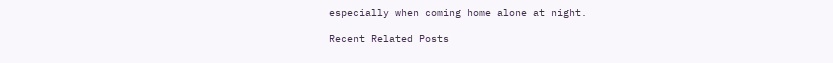especially when coming home alone at night.

Recent Related Posts